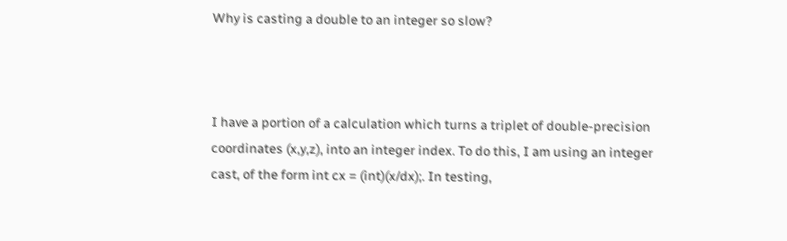Why is casting a double to an integer so slow?



I have a portion of a calculation which turns a triplet of double-precision coordinates (x,y,z), into an integer index. To do this, I am using an integer cast, of the form int cx = (int)(x/dx);. In testing,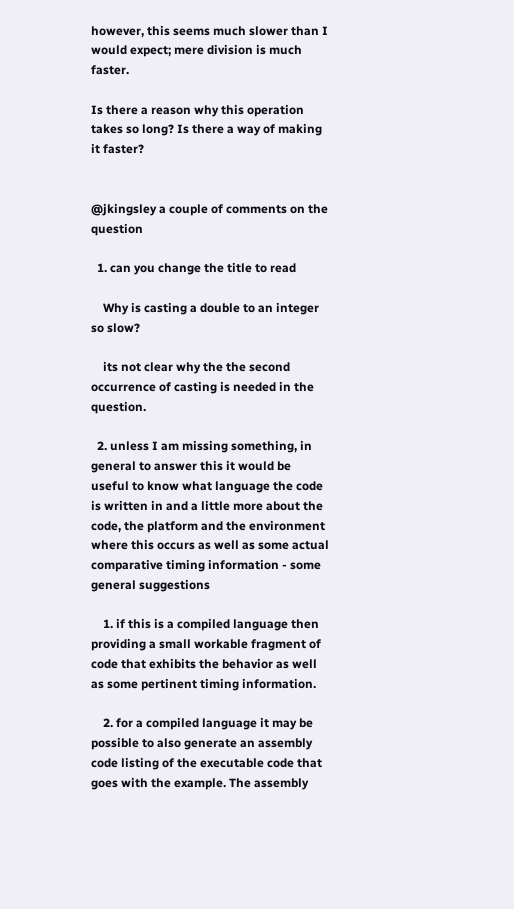however, this seems much slower than I would expect; mere division is much faster.

Is there a reason why this operation takes so long? Is there a way of making it faster?


@jkingsley a couple of comments on the question

  1. can you change the title to read

    Why is casting a double to an integer so slow?

    its not clear why the the second occurrence of casting is needed in the question.

  2. unless I am missing something, in general to answer this it would be useful to know what language the code is written in and a little more about the code, the platform and the environment where this occurs as well as some actual comparative timing information - some general suggestions

    1. if this is a compiled language then providing a small workable fragment of code that exhibits the behavior as well as some pertinent timing information.

    2. for a compiled language it may be possible to also generate an assembly code listing of the executable code that goes with the example. The assembly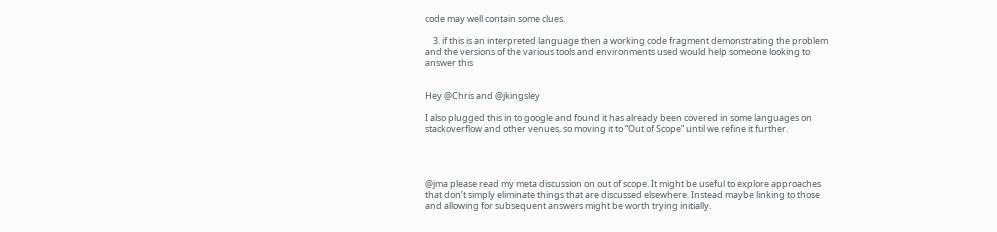code may well contain some clues.

    3. if this is an interpreted language then a working code fragment demonstrating the problem and the versions of the various tools and environments used would help someone looking to answer this


Hey @Chris and @jkingsley

I also plugged this in to google and found it has already been covered in some languages on stackoverflow and other venues, so moving it to “Out of Scope” until we refine it further.




@jma please read my meta discussion on out of scope. It might be useful to explore approaches that don’t simply eliminate things that are discussed elsewhere. Instead maybe linking to those and allowing for subsequent answers might be worth trying initially.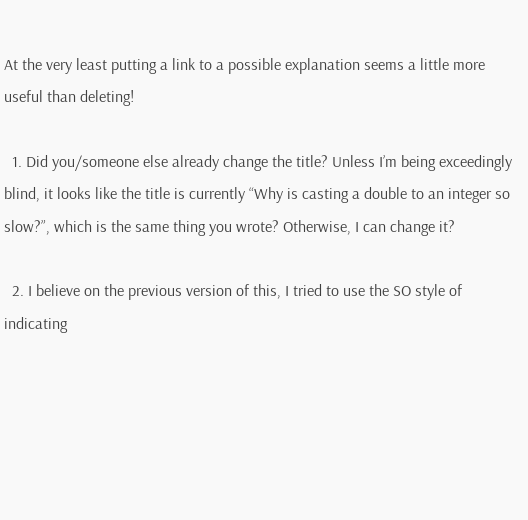At the very least putting a link to a possible explanation seems a little more useful than deleting!

  1. Did you/someone else already change the title? Unless I’m being exceedingly blind, it looks like the title is currently “Why is casting a double to an integer so slow?”, which is the same thing you wrote? Otherwise, I can change it?

  2. I believe on the previous version of this, I tried to use the SO style of indicating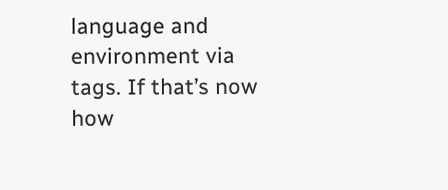language and environment via tags. If that’s now how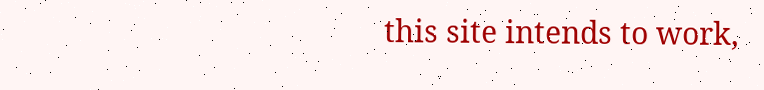this site intends to work,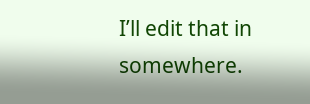I’ll edit that in somewhere.